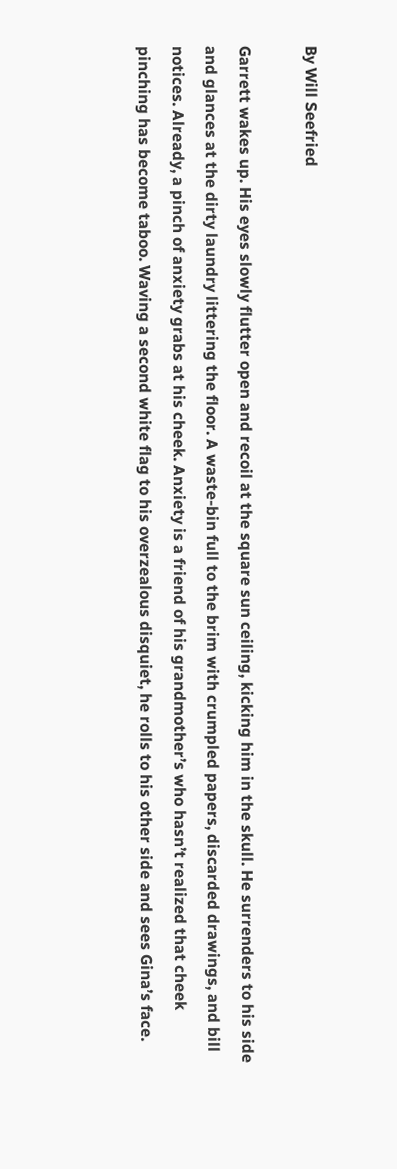By Will Seefried

Garrett wakes up. His eyes slowly flutter open and recoil at the square sun ceiling, kicking him in the skull. He surrenders to his side and glances at the dirty laundry littering the floor. A waste-bin full to the brim with crumpled papers, discarded drawings, and bill notices. Already, a pinch of anxiety grabs at his cheek. Anxiety is a friend of his grandmother’s who hasn’t realized that cheek pinching has become taboo. Waving a second white flag to his overzealous disquiet, he rolls to his other side and sees Gina’s face.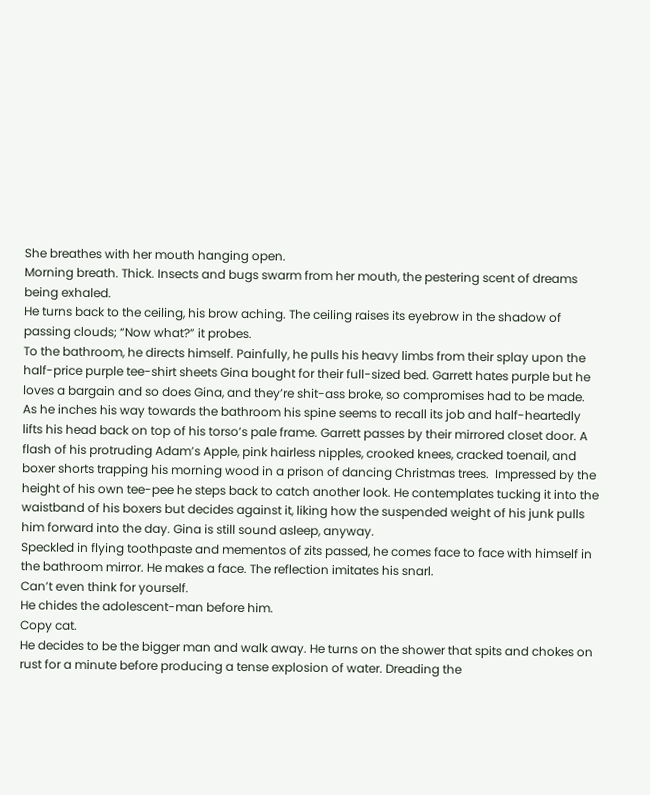She breathes with her mouth hanging open.
Morning breath. Thick. Insects and bugs swarm from her mouth, the pestering scent of dreams being exhaled.
He turns back to the ceiling, his brow aching. The ceiling raises its eyebrow in the shadow of passing clouds; “Now what?” it probes.
To the bathroom, he directs himself. Painfully, he pulls his heavy limbs from their splay upon the half-price purple tee-shirt sheets Gina bought for their full-sized bed. Garrett hates purple but he loves a bargain and so does Gina, and they’re shit-ass broke, so compromises had to be made.
As he inches his way towards the bathroom his spine seems to recall its job and half-heartedly lifts his head back on top of his torso’s pale frame. Garrett passes by their mirrored closet door. A flash of his protruding Adam’s Apple, pink hairless nipples, crooked knees, cracked toenail, and boxer shorts trapping his morning wood in a prison of dancing Christmas trees.  Impressed by the height of his own tee-pee he steps back to catch another look. He contemplates tucking it into the waistband of his boxers but decides against it, liking how the suspended weight of his junk pulls him forward into the day. Gina is still sound asleep, anyway.
Speckled in flying toothpaste and mementos of zits passed, he comes face to face with himself in the bathroom mirror. He makes a face. The reflection imitates his snarl.
Can’t even think for yourself.
He chides the adolescent-man before him.
Copy cat.
He decides to be the bigger man and walk away. He turns on the shower that spits and chokes on rust for a minute before producing a tense explosion of water. Dreading the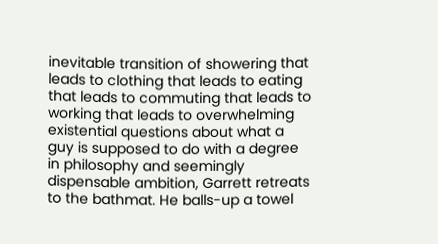inevitable transition of showering that leads to clothing that leads to eating that leads to commuting that leads to working that leads to overwhelming existential questions about what a guy is supposed to do with a degree in philosophy and seemingly dispensable ambition, Garrett retreats to the bathmat. He balls-up a towel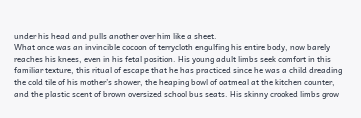under his head and pulls another over him like a sheet.
What once was an invincible cocoon of terrycloth engulfing his entire body, now barely reaches his knees, even in his fetal position. His young adult limbs seek comfort in this familiar texture, this ritual of escape that he has practiced since he was a child dreading the cold tile of his mother’s shower, the heaping bowl of oatmeal at the kitchen counter, and the plastic scent of brown oversized school bus seats. His skinny crooked limbs grow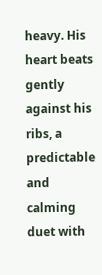heavy. His heart beats gently against his ribs, a predictable and calming duet with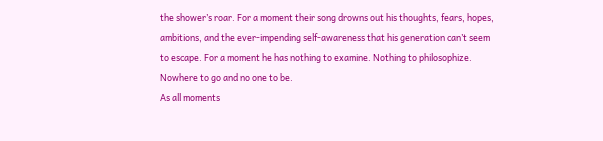the shower’s roar. For a moment their song drowns out his thoughts, fears, hopes, ambitions, and the ever-impending self-awareness that his generation can’t seem to escape. For a moment he has nothing to examine. Nothing to philosophize. Nowhere to go and no one to be.
As all moments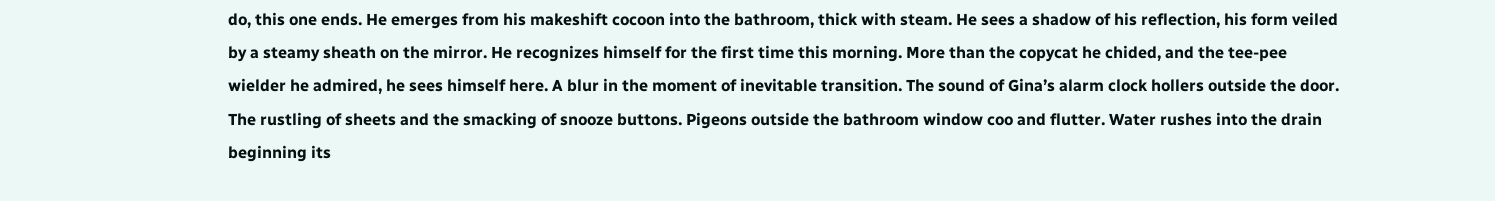do, this one ends. He emerges from his makeshift cocoon into the bathroom, thick with steam. He sees a shadow of his reflection, his form veiled by a steamy sheath on the mirror. He recognizes himself for the first time this morning. More than the copycat he chided, and the tee-pee wielder he admired, he sees himself here. A blur in the moment of inevitable transition. The sound of Gina’s alarm clock hollers outside the door. The rustling of sheets and the smacking of snooze buttons. Pigeons outside the bathroom window coo and flutter. Water rushes into the drain beginning its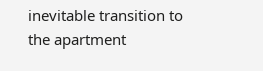inevitable transition to the apartment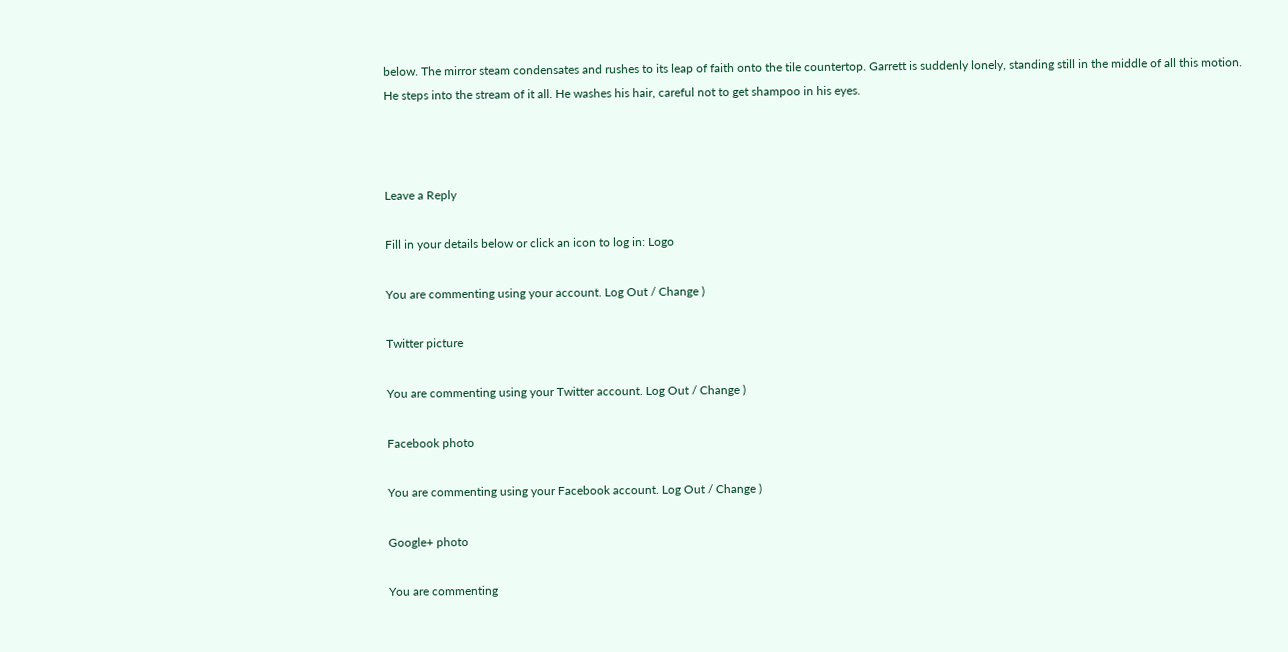below. The mirror steam condensates and rushes to its leap of faith onto the tile countertop. Garrett is suddenly lonely, standing still in the middle of all this motion.
He steps into the stream of it all. He washes his hair, careful not to get shampoo in his eyes.



Leave a Reply

Fill in your details below or click an icon to log in: Logo

You are commenting using your account. Log Out / Change )

Twitter picture

You are commenting using your Twitter account. Log Out / Change )

Facebook photo

You are commenting using your Facebook account. Log Out / Change )

Google+ photo

You are commenting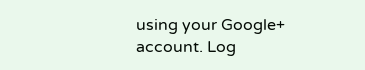using your Google+ account. Log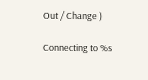Out / Change )

Connecting to %s